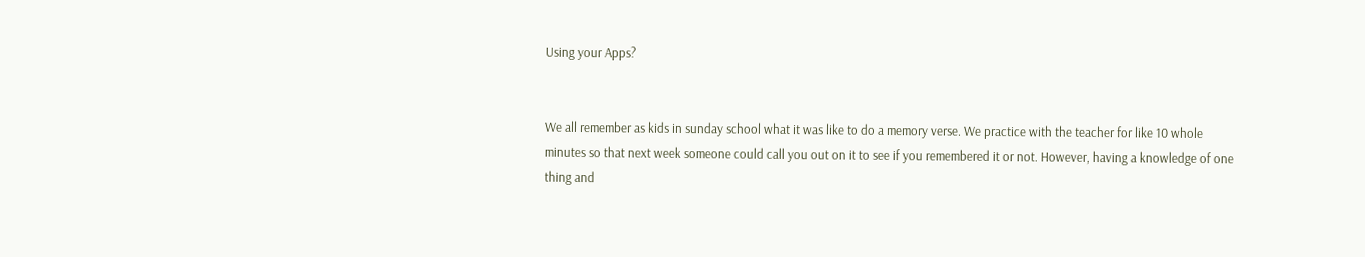Using your Apps?


We all remember as kids in sunday school what it was like to do a memory verse. We practice with the teacher for like 10 whole minutes so that next week someone could call you out on it to see if you remembered it or not. However, having a knowledge of one thing and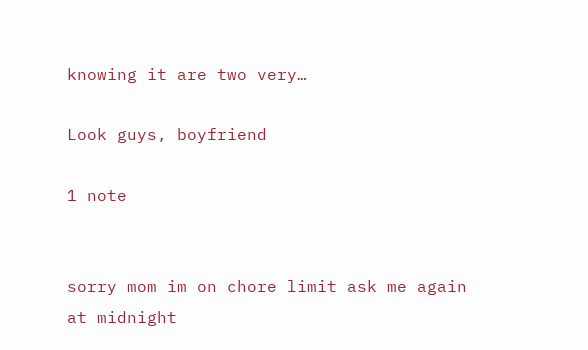knowing it are two very…

Look guys, boyfriend

1 note


sorry mom im on chore limit ask me again at midnight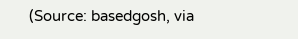(Source: basedgosh, via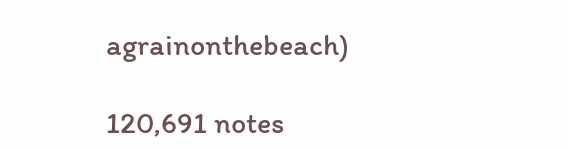agrainonthebeach)

120,691 notes